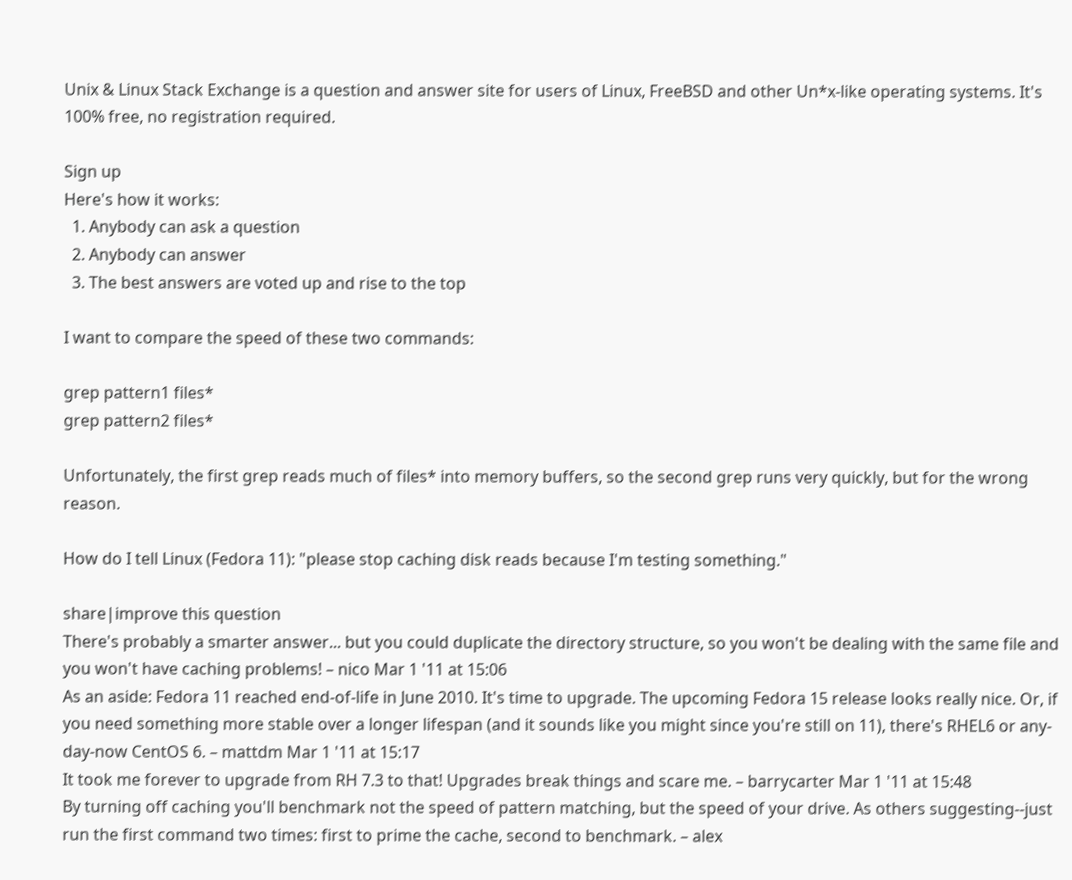Unix & Linux Stack Exchange is a question and answer site for users of Linux, FreeBSD and other Un*x-like operating systems. It's 100% free, no registration required.

Sign up
Here's how it works:
  1. Anybody can ask a question
  2. Anybody can answer
  3. The best answers are voted up and rise to the top

I want to compare the speed of these two commands:

grep pattern1 files*
grep pattern2 files*

Unfortunately, the first grep reads much of files* into memory buffers, so the second grep runs very quickly, but for the wrong reason.

How do I tell Linux (Fedora 11): "please stop caching disk reads because I'm testing something."

share|improve this question
There's probably a smarter answer... but you could duplicate the directory structure, so you won't be dealing with the same file and you won't have caching problems! – nico Mar 1 '11 at 15:06
As an aside: Fedora 11 reached end-of-life in June 2010. It's time to upgrade. The upcoming Fedora 15 release looks really nice. Or, if you need something more stable over a longer lifespan (and it sounds like you might since you're still on 11), there's RHEL6 or any-day-now CentOS 6. – mattdm Mar 1 '11 at 15:17
It took me forever to upgrade from RH 7.3 to that! Upgrades break things and scare me. – barrycarter Mar 1 '11 at 15:48
By turning off caching you'll benchmark not the speed of pattern matching, but the speed of your drive. As others suggesting--just run the first command two times: first to prime the cache, second to benchmark. – alex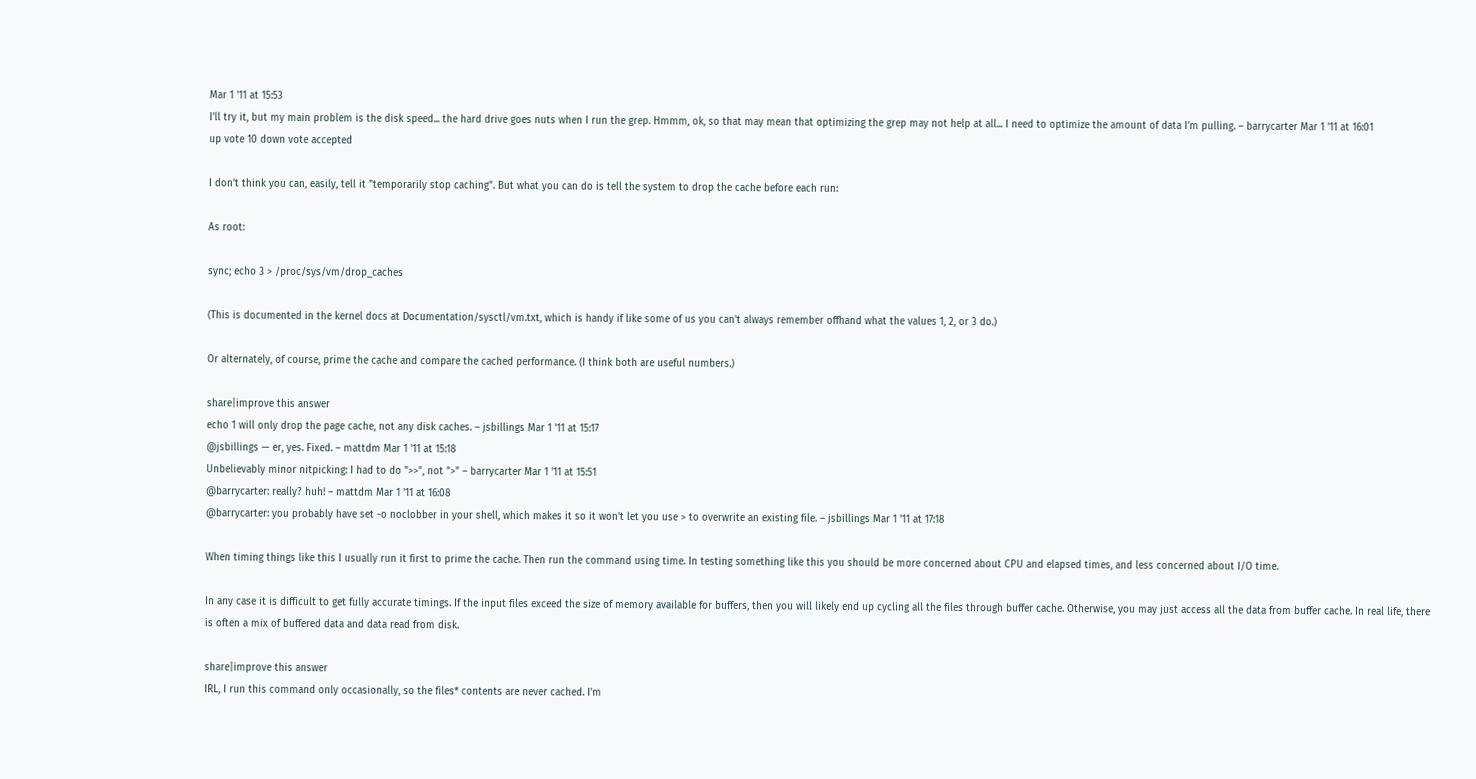Mar 1 '11 at 15:53
I'll try it, but my main problem is the disk speed... the hard drive goes nuts when I run the grep. Hmmm, ok, so that may mean that optimizing the grep may not help at all... I need to optimize the amount of data I'm pulling. – barrycarter Mar 1 '11 at 16:01
up vote 10 down vote accepted

I don't think you can, easily, tell it "temporarily stop caching". But what you can do is tell the system to drop the cache before each run:

As root:

sync; echo 3 > /proc/sys/vm/drop_caches

(This is documented in the kernel docs at Documentation/sysctl/vm.txt, which is handy if like some of us you can't always remember offhand what the values 1, 2, or 3 do.)

Or alternately, of course, prime the cache and compare the cached performance. (I think both are useful numbers.)

share|improve this answer
echo 1 will only drop the page cache, not any disk caches. – jsbillings Mar 1 '11 at 15:17
@jsbillings — er, yes. Fixed. – mattdm Mar 1 '11 at 15:18
Unbelievably minor nitpicking: I had to do ">>", not ">" – barrycarter Mar 1 '11 at 15:51
@barrycarter: really? huh! – mattdm Mar 1 '11 at 16:08
@barrycarter: you probably have set -o noclobber in your shell, which makes it so it won't let you use > to overwrite an existing file. – jsbillings Mar 1 '11 at 17:18

When timing things like this I usually run it first to prime the cache. Then run the command using time. In testing something like this you should be more concerned about CPU and elapsed times, and less concerned about I/O time.

In any case it is difficult to get fully accurate timings. If the input files exceed the size of memory available for buffers, then you will likely end up cycling all the files through buffer cache. Otherwise, you may just access all the data from buffer cache. In real life, there is often a mix of buffered data and data read from disk.

share|improve this answer
IRL, I run this command only occasionally, so the files* contents are never cached. I'm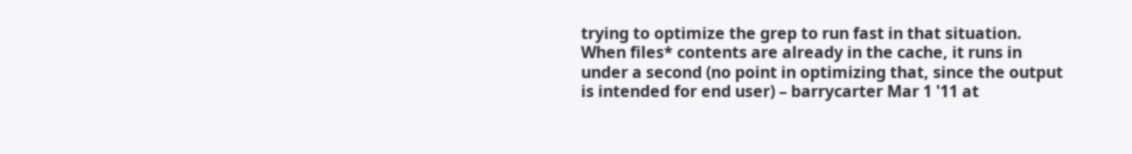trying to optimize the grep to run fast in that situation. When files* contents are already in the cache, it runs in under a second (no point in optimizing that, since the output is intended for end user) – barrycarter Mar 1 '11 at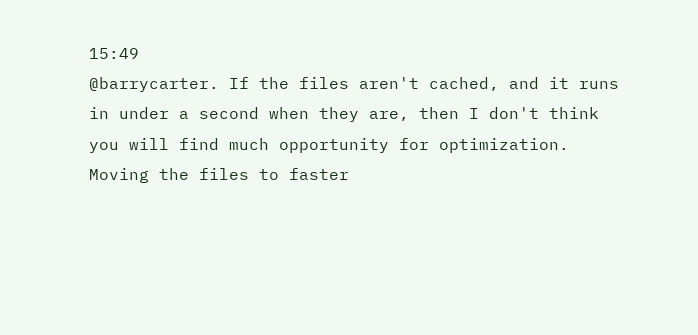15:49
@barrycarter. If the files aren't cached, and it runs in under a second when they are, then I don't think you will find much opportunity for optimization. Moving the files to faster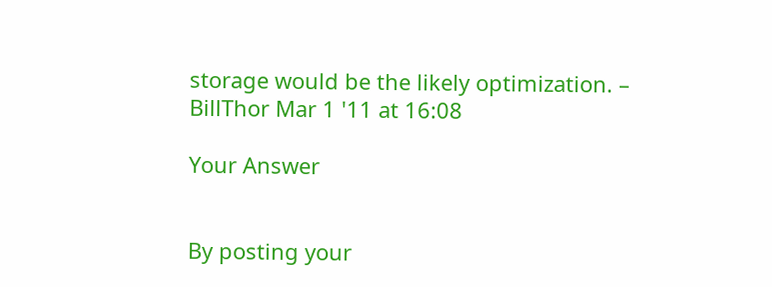storage would be the likely optimization. – BillThor Mar 1 '11 at 16:08

Your Answer


By posting your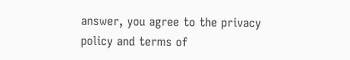answer, you agree to the privacy policy and terms of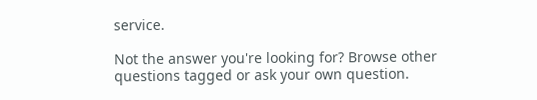service.

Not the answer you're looking for? Browse other questions tagged or ask your own question.